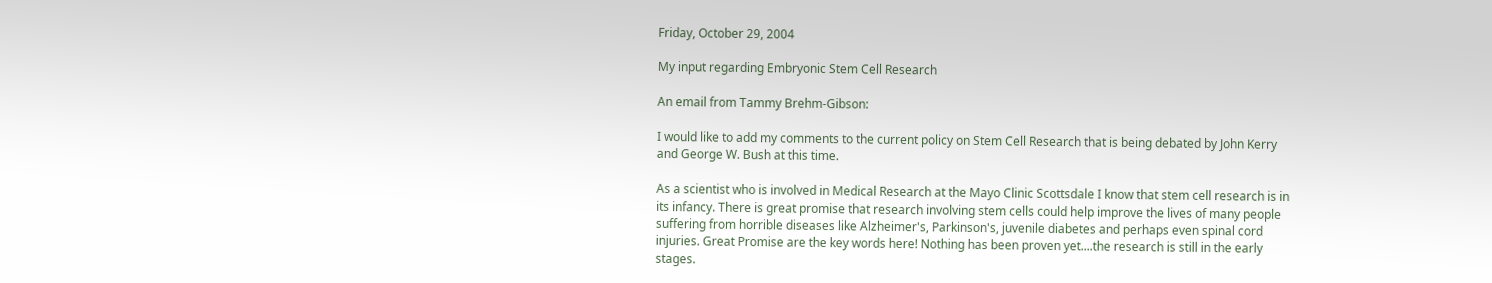Friday, October 29, 2004

My input regarding Embryonic Stem Cell Research

An email from Tammy Brehm-Gibson:

I would like to add my comments to the current policy on Stem Cell Research that is being debated by John Kerry and George W. Bush at this time.

As a scientist who is involved in Medical Research at the Mayo Clinic Scottsdale I know that stem cell research is in its infancy. There is great promise that research involving stem cells could help improve the lives of many people suffering from horrible diseases like Alzheimer's, Parkinson's, juvenile diabetes and perhaps even spinal cord injuries. Great Promise are the key words here! Nothing has been proven yet....the research is still in the early stages.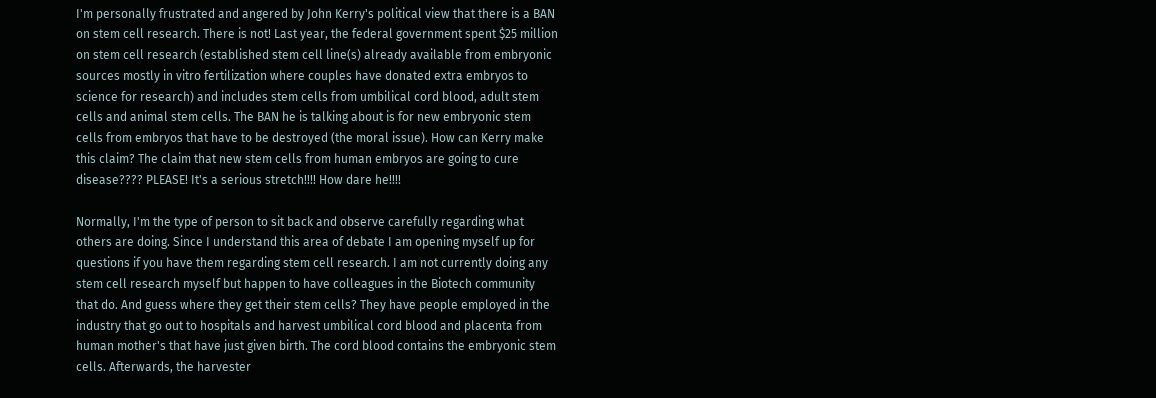I'm personally frustrated and angered by John Kerry's political view that there is a BAN on stem cell research. There is not! Last year, the federal government spent $25 million on stem cell research (established stem cell line(s) already available from embryonic sources mostly in vitro fertilization where couples have donated extra embryos to science for research) and includes stem cells from umbilical cord blood, adult stem cells and animal stem cells. The BAN he is talking about is for new embryonic stem cells from embryos that have to be destroyed (the moral issue). How can Kerry make this claim? The claim that new stem cells from human embryos are going to cure disease???? PLEASE! It's a serious stretch!!!! How dare he!!!!

Normally, I'm the type of person to sit back and observe carefully regarding what others are doing. Since I understand this area of debate I am opening myself up for questions if you have them regarding stem cell research. I am not currently doing any stem cell research myself but happen to have colleagues in the Biotech community that do. And guess where they get their stem cells? They have people employed in the industry that go out to hospitals and harvest umbilical cord blood and placenta from human mother's that have just given birth. The cord blood contains the embryonic stem cells. Afterwards, the harvester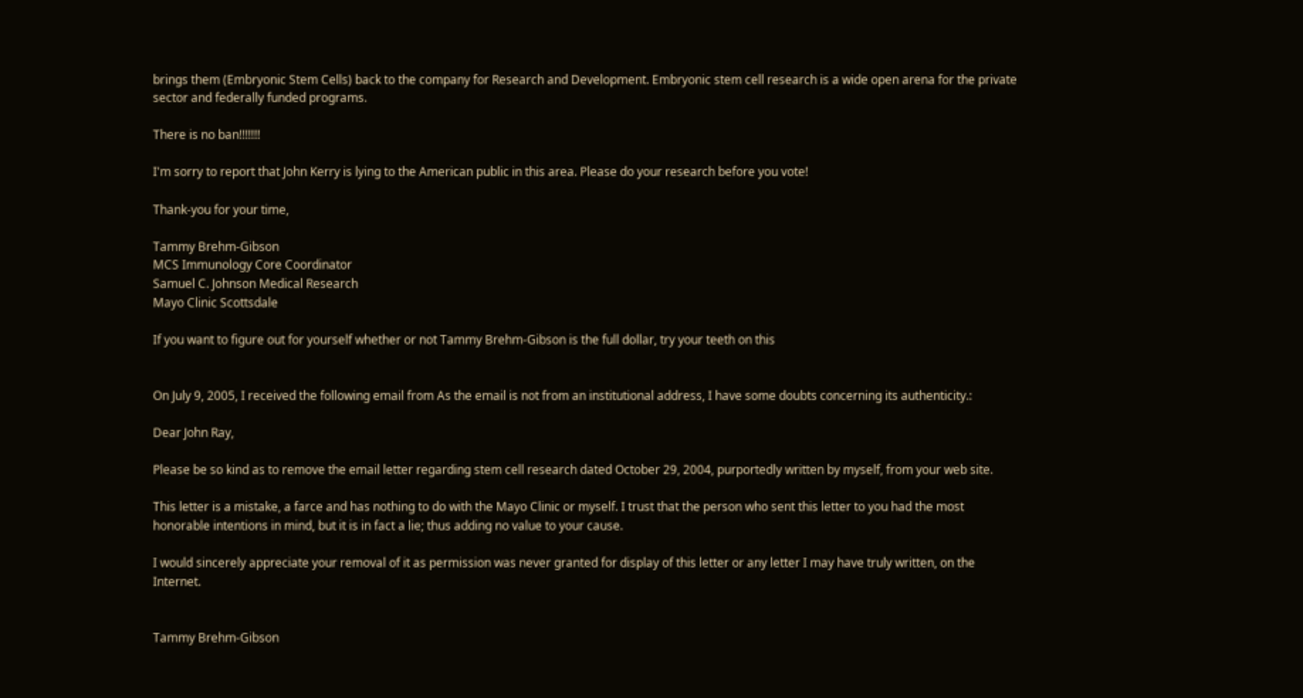brings them (Embryonic Stem Cells) back to the company for Research and Development. Embryonic stem cell research is a wide open arena for the private sector and federally funded programs.

There is no ban!!!!!!!

I'm sorry to report that John Kerry is lying to the American public in this area. Please do your research before you vote!

Thank-you for your time,

Tammy Brehm-Gibson
MCS Immunology Core Coordinator
Samuel C. Johnson Medical Research
Mayo Clinic Scottsdale

If you want to figure out for yourself whether or not Tammy Brehm-Gibson is the full dollar, try your teeth on this


On July 9, 2005, I received the following email from As the email is not from an institutional address, I have some doubts concerning its authenticity.:

Dear John Ray,

Please be so kind as to remove the email letter regarding stem cell research dated October 29, 2004, purportedly written by myself, from your web site.

This letter is a mistake, a farce and has nothing to do with the Mayo Clinic or myself. I trust that the person who sent this letter to you had the most honorable intentions in mind, but it is in fact a lie; thus adding no value to your cause.

I would sincerely appreciate your removal of it as permission was never granted for display of this letter or any letter I may have truly written, on the Internet.


Tammy Brehm-Gibson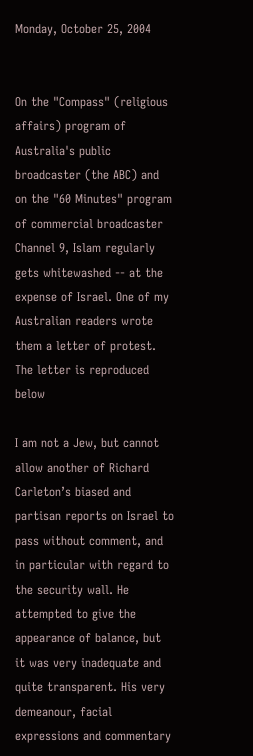Monday, October 25, 2004


On the "Compass" (religious affairs) program of Australia's public broadcaster (the ABC) and on the "60 Minutes" program of commercial broadcaster Channel 9, Islam regularly gets whitewashed -- at the expense of Israel. One of my Australian readers wrote them a letter of protest. The letter is reproduced below

I am not a Jew, but cannot allow another of Richard Carleton’s biased and partisan reports on Israel to pass without comment, and in particular with regard to the security wall. He attempted to give the appearance of balance, but it was very inadequate and quite transparent. His very demeanour, facial expressions and commentary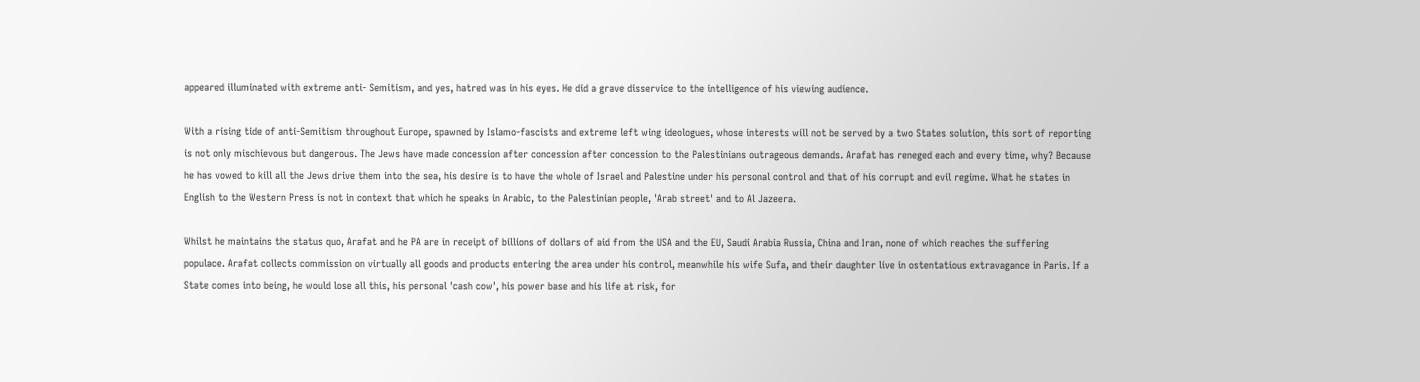appeared illuminated with extreme anti- Semitism, and yes, hatred was in his eyes. He did a grave disservice to the intelligence of his viewing audience.

With a rising tide of anti-Semitism throughout Europe, spawned by Islamo-fascists and extreme left wing ideologues, whose interests will not be served by a two States solution, this sort of reporting is not only mischievous but dangerous. The Jews have made concession after concession after concession to the Palestinians outrageous demands. Arafat has reneged each and every time, why? Because he has vowed to kill all the Jews drive them into the sea, his desire is to have the whole of Israel and Palestine under his personal control and that of his corrupt and evil regime. What he states in English to the Western Press is not in context that which he speaks in Arabic, to the Palestinian people, 'Arab street' and to Al Jazeera.

Whilst he maintains the status quo, Arafat and he PA are in receipt of billions of dollars of aid from the USA and the EU, Saudi Arabia Russia, China and Iran, none of which reaches the suffering populace. Arafat collects commission on virtually all goods and products entering the area under his control, meanwhile his wife Sufa, and their daughter live in ostentatious extravagance in Paris. If a State comes into being, he would lose all this, his personal 'cash cow', his power base and his life at risk, for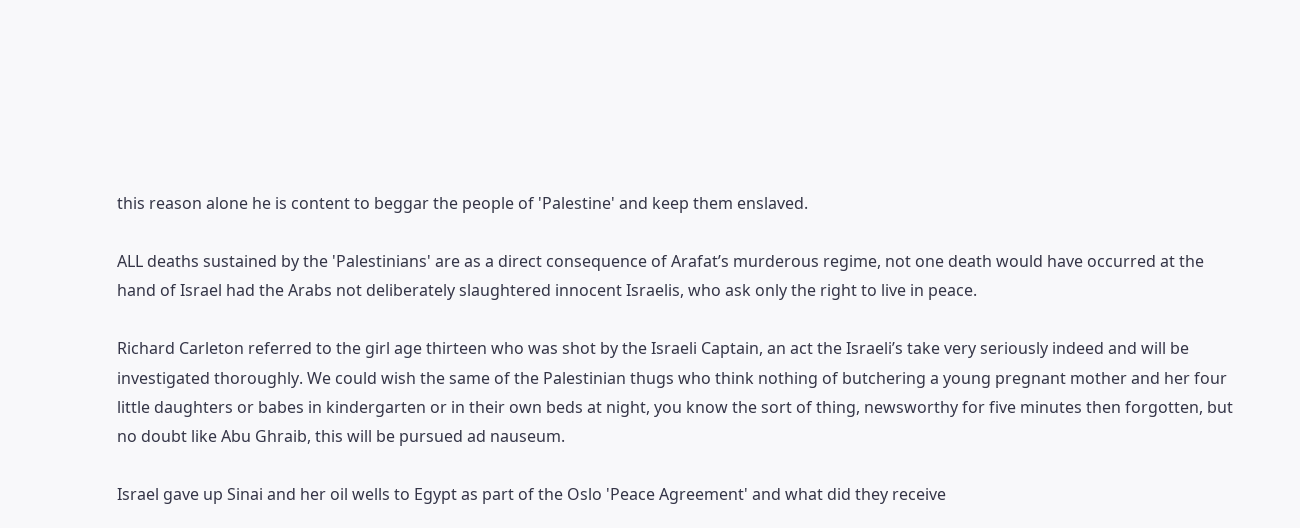this reason alone he is content to beggar the people of 'Palestine' and keep them enslaved.

ALL deaths sustained by the 'Palestinians' are as a direct consequence of Arafat’s murderous regime, not one death would have occurred at the hand of Israel had the Arabs not deliberately slaughtered innocent Israelis, who ask only the right to live in peace.

Richard Carleton referred to the girl age thirteen who was shot by the Israeli Captain, an act the Israeli’s take very seriously indeed and will be investigated thoroughly. We could wish the same of the Palestinian thugs who think nothing of butchering a young pregnant mother and her four little daughters or babes in kindergarten or in their own beds at night, you know the sort of thing, newsworthy for five minutes then forgotten, but no doubt like Abu Ghraib, this will be pursued ad nauseum.

Israel gave up Sinai and her oil wells to Egypt as part of the Oslo 'Peace Agreement' and what did they receive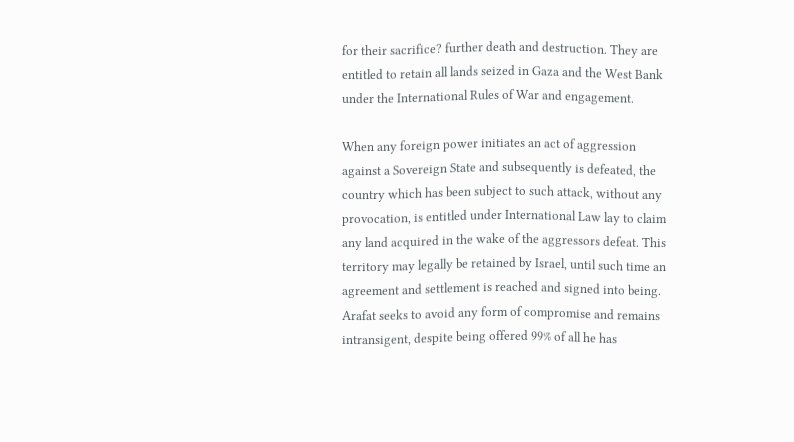for their sacrifice? further death and destruction. They are entitled to retain all lands seized in Gaza and the West Bank under the International Rules of War and engagement.

When any foreign power initiates an act of aggression against a Sovereign State and subsequently is defeated, the country which has been subject to such attack, without any provocation, is entitled under International Law lay to claim any land acquired in the wake of the aggressors defeat. This territory may legally be retained by Israel, until such time an agreement and settlement is reached and signed into being. Arafat seeks to avoid any form of compromise and remains intransigent, despite being offered 99% of all he has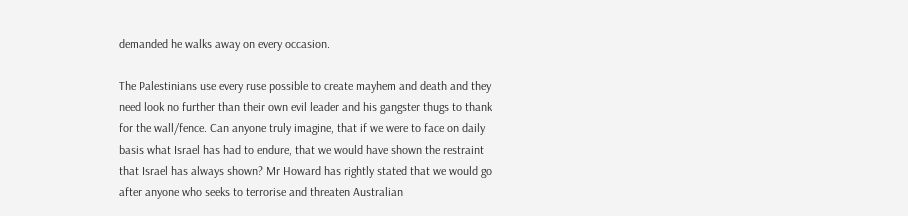demanded he walks away on every occasion.

The Palestinians use every ruse possible to create mayhem and death and they need look no further than their own evil leader and his gangster thugs to thank for the wall/fence. Can anyone truly imagine, that if we were to face on daily basis what Israel has had to endure, that we would have shown the restraint that Israel has always shown? Mr Howard has rightly stated that we would go after anyone who seeks to terrorise and threaten Australian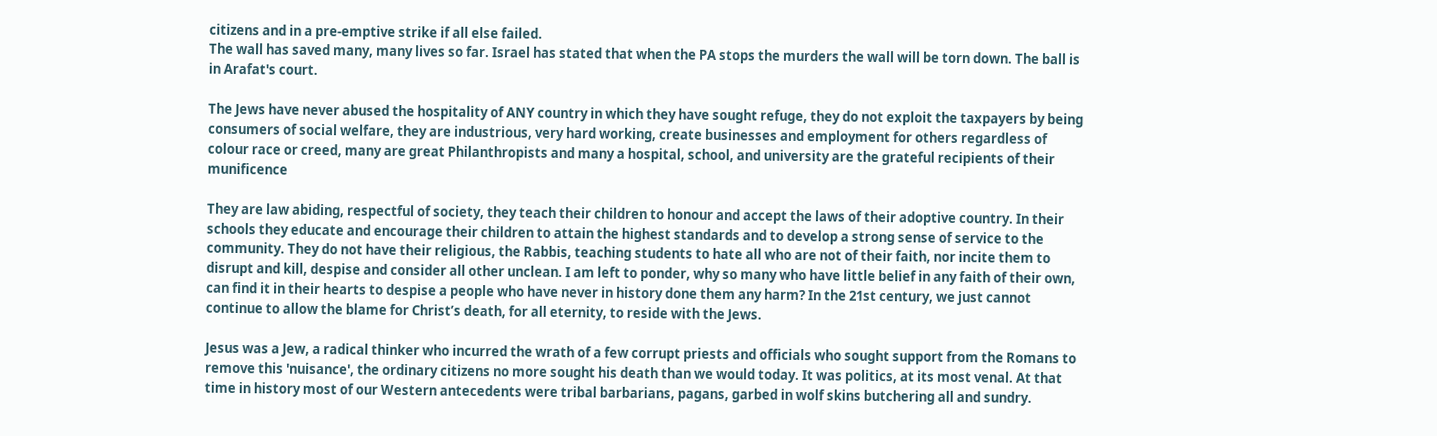citizens and in a pre-emptive strike if all else failed.
The wall has saved many, many lives so far. Israel has stated that when the PA stops the murders the wall will be torn down. The ball is in Arafat's court.

The Jews have never abused the hospitality of ANY country in which they have sought refuge, they do not exploit the taxpayers by being consumers of social welfare, they are industrious, very hard working, create businesses and employment for others regardless of colour race or creed, many are great Philanthropists and many a hospital, school, and university are the grateful recipients of their munificence

They are law abiding, respectful of society, they teach their children to honour and accept the laws of their adoptive country. In their schools they educate and encourage their children to attain the highest standards and to develop a strong sense of service to the community. They do not have their religious, the Rabbis, teaching students to hate all who are not of their faith, nor incite them to disrupt and kill, despise and consider all other unclean. I am left to ponder, why so many who have little belief in any faith of their own, can find it in their hearts to despise a people who have never in history done them any harm? In the 21st century, we just cannot continue to allow the blame for Christ’s death, for all eternity, to reside with the Jews.

Jesus was a Jew, a radical thinker who incurred the wrath of a few corrupt priests and officials who sought support from the Romans to remove this 'nuisance', the ordinary citizens no more sought his death than we would today. It was politics, at its most venal. At that time in history most of our Western antecedents were tribal barbarians, pagans, garbed in wolf skins butchering all and sundry.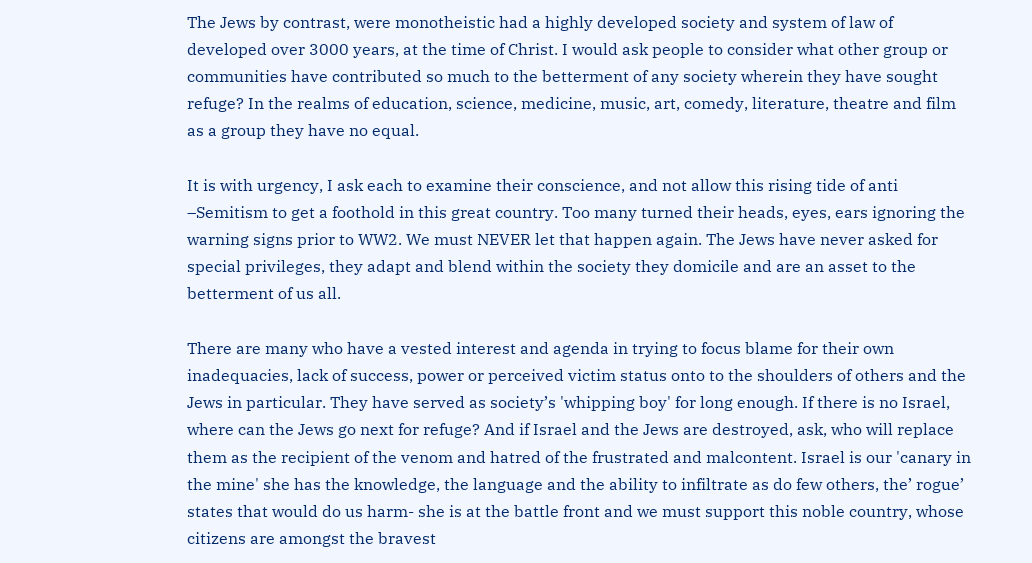The Jews by contrast, were monotheistic had a highly developed society and system of law of developed over 3000 years, at the time of Christ. I would ask people to consider what other group or communities have contributed so much to the betterment of any society wherein they have sought refuge? In the realms of education, science, medicine, music, art, comedy, literature, theatre and film as a group they have no equal.

It is with urgency, I ask each to examine their conscience, and not allow this rising tide of anti –Semitism to get a foothold in this great country. Too many turned their heads, eyes, ears ignoring the warning signs prior to WW2. We must NEVER let that happen again. The Jews have never asked for special privileges, they adapt and blend within the society they domicile and are an asset to the betterment of us all.

There are many who have a vested interest and agenda in trying to focus blame for their own inadequacies, lack of success, power or perceived victim status onto to the shoulders of others and the Jews in particular. They have served as society’s 'whipping boy' for long enough. If there is no Israel, where can the Jews go next for refuge? And if Israel and the Jews are destroyed, ask, who will replace them as the recipient of the venom and hatred of the frustrated and malcontent. Israel is our 'canary in the mine' she has the knowledge, the language and the ability to infiltrate as do few others, the’ rogue’ states that would do us harm- she is at the battle front and we must support this noble country, whose citizens are amongst the bravest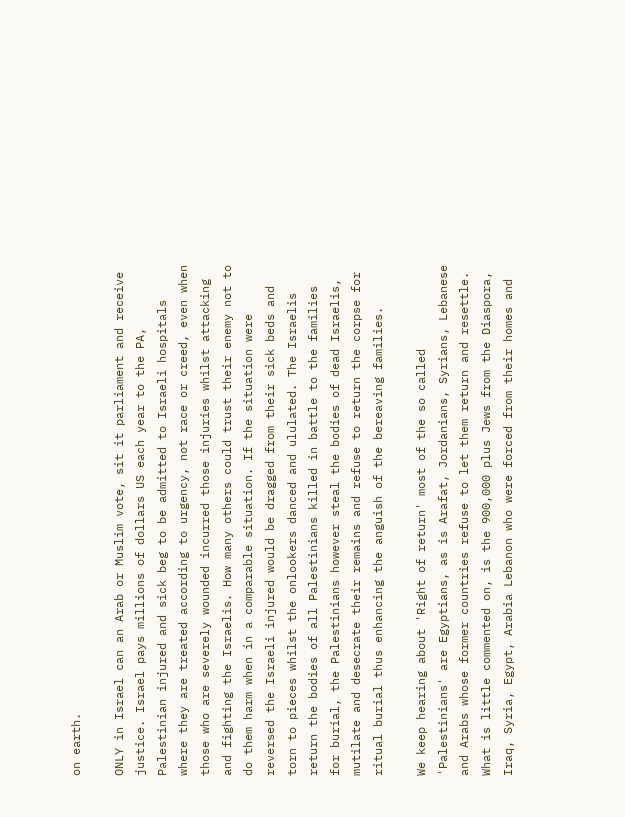on earth.

ONLY in Israel can an Arab or Muslim vote, sit it parliament and receive justice. Israel pays millions of dollars US each year to the PA, Palestinian injured and sick beg to be admitted to Israeli hospitals where they are treated according to urgency, not race or creed, even when those who are severely wounded incurred those injuries whilst attacking and fighting the Israelis. How many others could trust their enemy not to do them harm when in a comparable situation. If the situation were reversed the Israeli injured would be dragged from their sick beds and torn to pieces whilst the onlookers danced and ululated. The Israelis return the bodies of all Palestinians killed in battle to the families for burial, the Palestinians however steal the bodies of dead Israelis, mutilate and desecrate their remains and refuse to return the corpse for ritual burial thus enhancing the anguish of the bereaving families.

We keep hearing about 'Right of return' most of the so called 'Palestinians' are Egyptians, as is Arafat, Jordanians, Syrians, Lebanese and Arabs whose former countries refuse to let them return and resettle. What is little commented on, is the 900,000 plus Jews from the Diaspora, Iraq, Syria, Egypt, Arabia Lebanon who were forced from their homes and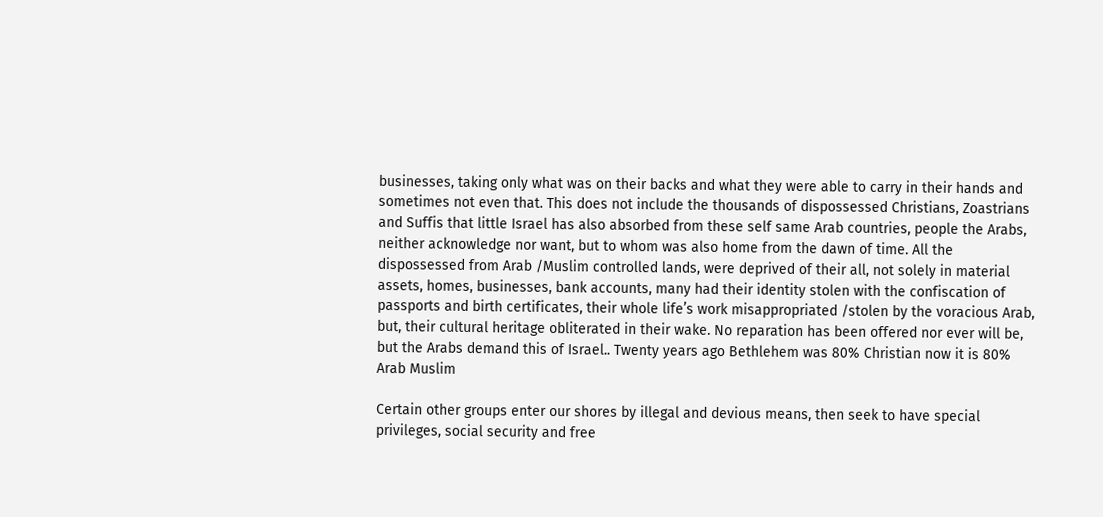businesses, taking only what was on their backs and what they were able to carry in their hands and sometimes not even that. This does not include the thousands of dispossessed Christians, Zoastrians and Suffis that little Israel has also absorbed from these self same Arab countries, people the Arabs, neither acknowledge nor want, but to whom was also home from the dawn of time. All the dispossessed from Arab /Muslim controlled lands, were deprived of their all, not solely in material assets, homes, businesses, bank accounts, many had their identity stolen with the confiscation of passports and birth certificates, their whole life’s work misappropriated /stolen by the voracious Arab, but, their cultural heritage obliterated in their wake. No reparation has been offered nor ever will be, but the Arabs demand this of Israel.. Twenty years ago Bethlehem was 80% Christian now it is 80% Arab Muslim

Certain other groups enter our shores by illegal and devious means, then seek to have special privileges, social security and free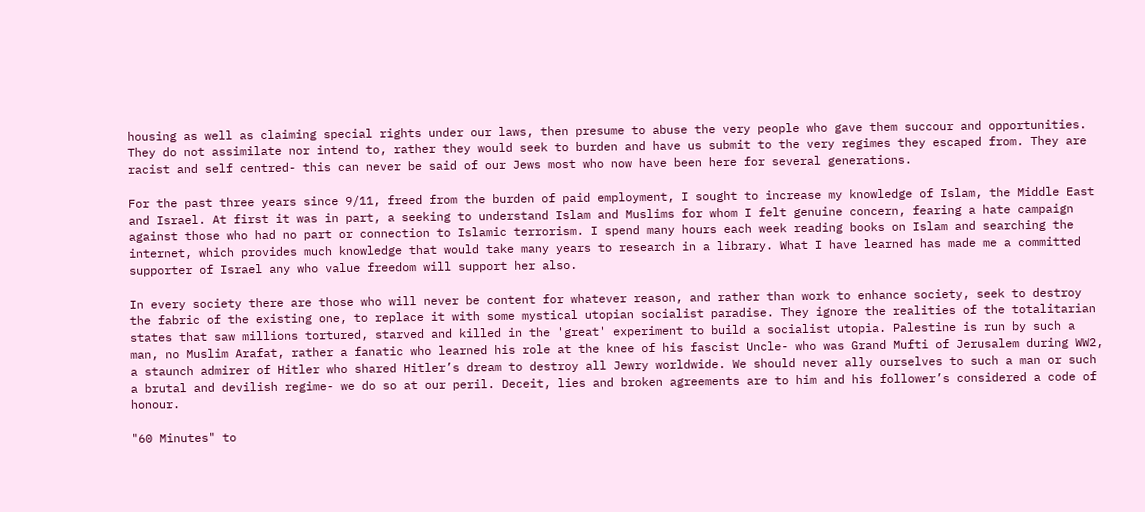housing as well as claiming special rights under our laws, then presume to abuse the very people who gave them succour and opportunities. They do not assimilate nor intend to, rather they would seek to burden and have us submit to the very regimes they escaped from. They are racist and self centred- this can never be said of our Jews most who now have been here for several generations.

For the past three years since 9/11, freed from the burden of paid employment, I sought to increase my knowledge of Islam, the Middle East and Israel. At first it was in part, a seeking to understand Islam and Muslims for whom I felt genuine concern, fearing a hate campaign against those who had no part or connection to Islamic terrorism. I spend many hours each week reading books on Islam and searching the internet, which provides much knowledge that would take many years to research in a library. What I have learned has made me a committed supporter of Israel any who value freedom will support her also.

In every society there are those who will never be content for whatever reason, and rather than work to enhance society, seek to destroy the fabric of the existing one, to replace it with some mystical utopian socialist paradise. They ignore the realities of the totalitarian states that saw millions tortured, starved and killed in the 'great' experiment to build a socialist utopia. Palestine is run by such a man, no Muslim Arafat, rather a fanatic who learned his role at the knee of his fascist Uncle- who was Grand Mufti of Jerusalem during WW2, a staunch admirer of Hitler who shared Hitler’s dream to destroy all Jewry worldwide. We should never ally ourselves to such a man or such a brutal and devilish regime- we do so at our peril. Deceit, lies and broken agreements are to him and his follower’s considered a code of honour.

"60 Minutes" to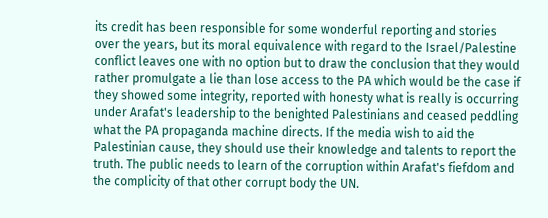its credit has been responsible for some wonderful reporting and stories over the years, but its moral equivalence with regard to the Israel/Palestine conflict leaves one with no option but to draw the conclusion that they would rather promulgate a lie than lose access to the PA which would be the case if they showed some integrity, reported with honesty what is really is occurring under Arafat's leadership to the benighted Palestinians and ceased peddling what the PA propaganda machine directs. If the media wish to aid the Palestinian cause, they should use their knowledge and talents to report the truth. The public needs to learn of the corruption within Arafat's fiefdom and the complicity of that other corrupt body the UN.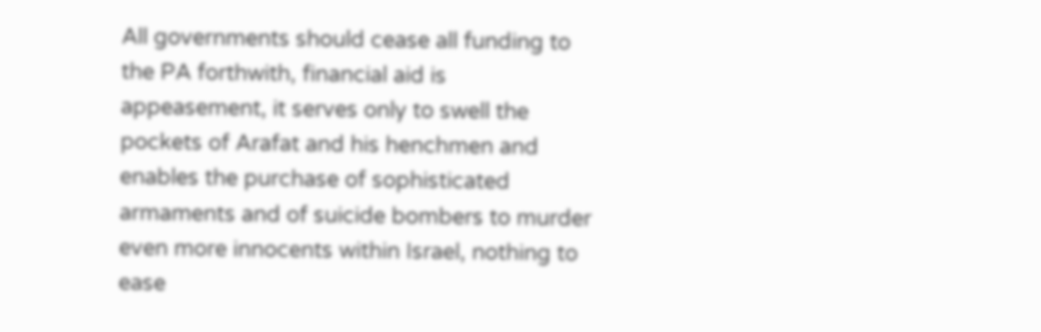All governments should cease all funding to the PA forthwith, financial aid is appeasement, it serves only to swell the pockets of Arafat and his henchmen and enables the purchase of sophisticated armaments and of suicide bombers to murder even more innocents within Israel, nothing to ease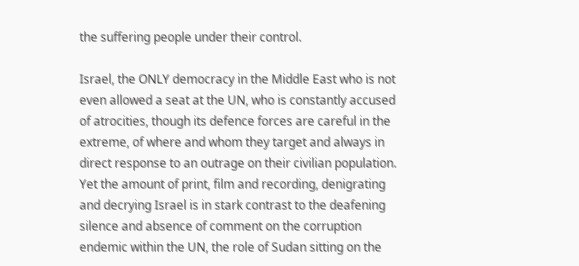the suffering people under their control.

Israel, the ONLY democracy in the Middle East who is not even allowed a seat at the UN, who is constantly accused of atrocities, though its defence forces are careful in the extreme, of where and whom they target and always in direct response to an outrage on their civilian population. Yet the amount of print, film and recording, denigrating and decrying Israel is in stark contrast to the deafening silence and absence of comment on the corruption endemic within the UN, the role of Sudan sitting on the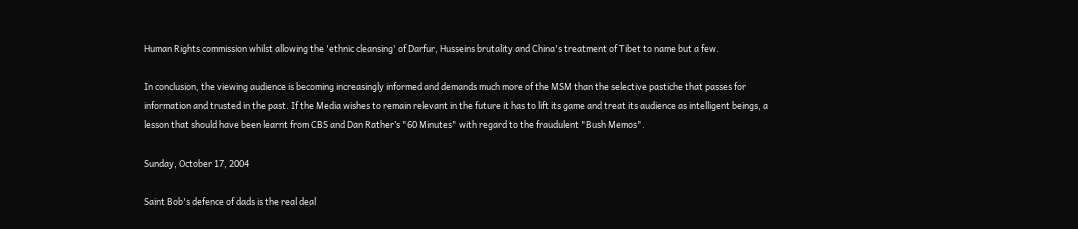Human Rights commission whilst allowing the 'ethnic cleansing' of Darfur, Husseins brutality and China's treatment of Tibet to name but a few.

In conclusion, the viewing audience is becoming increasingly informed and demands much more of the MSM than the selective pastiche that passes for information and trusted in the past. If the Media wishes to remain relevant in the future it has to lift its game and treat its audience as intelligent beings, a lesson that should have been learnt from CBS and Dan Rather’s "60 Minutes" with regard to the fraudulent "Bush Memos".

Sunday, October 17, 2004

Saint Bob's defence of dads is the real deal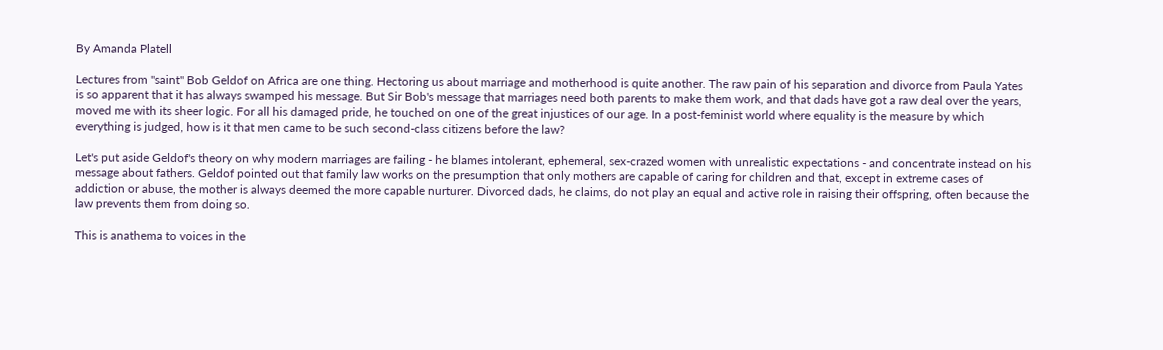By Amanda Platell

Lectures from "saint" Bob Geldof on Africa are one thing. Hectoring us about marriage and motherhood is quite another. The raw pain of his separation and divorce from Paula Yates is so apparent that it has always swamped his message. But Sir Bob's message that marriages need both parents to make them work, and that dads have got a raw deal over the years, moved me with its sheer logic. For all his damaged pride, he touched on one of the great injustices of our age. In a post-feminist world where equality is the measure by which everything is judged, how is it that men came to be such second-class citizens before the law?

Let's put aside Geldof's theory on why modern marriages are failing - he blames intolerant, ephemeral, sex-crazed women with unrealistic expectations - and concentrate instead on his message about fathers. Geldof pointed out that family law works on the presumption that only mothers are capable of caring for children and that, except in extreme cases of addiction or abuse, the mother is always deemed the more capable nurturer. Divorced dads, he claims, do not play an equal and active role in raising their offspring, often because the law prevents them from doing so.

This is anathema to voices in the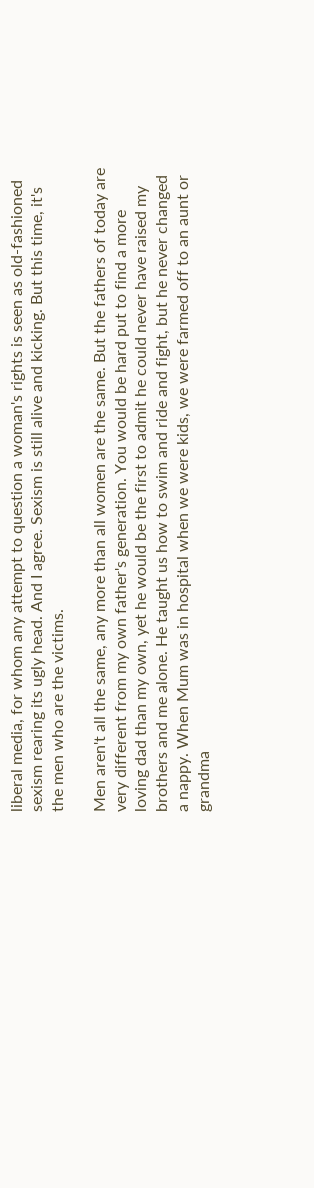liberal media, for whom any attempt to question a woman's rights is seen as old-fashioned sexism rearing its ugly head. And I agree. Sexism is still alive and kicking. But this time, it's the men who are the victims.

Men aren't all the same, any more than all women are the same. But the fathers of today are very different from my own father's generation. You would be hard put to find a more loving dad than my own, yet he would be the first to admit he could never have raised my brothers and me alone. He taught us how to swim and ride and fight, but he never changed a nappy. When Mum was in hospital when we were kids, we were farmed off to an aunt or grandma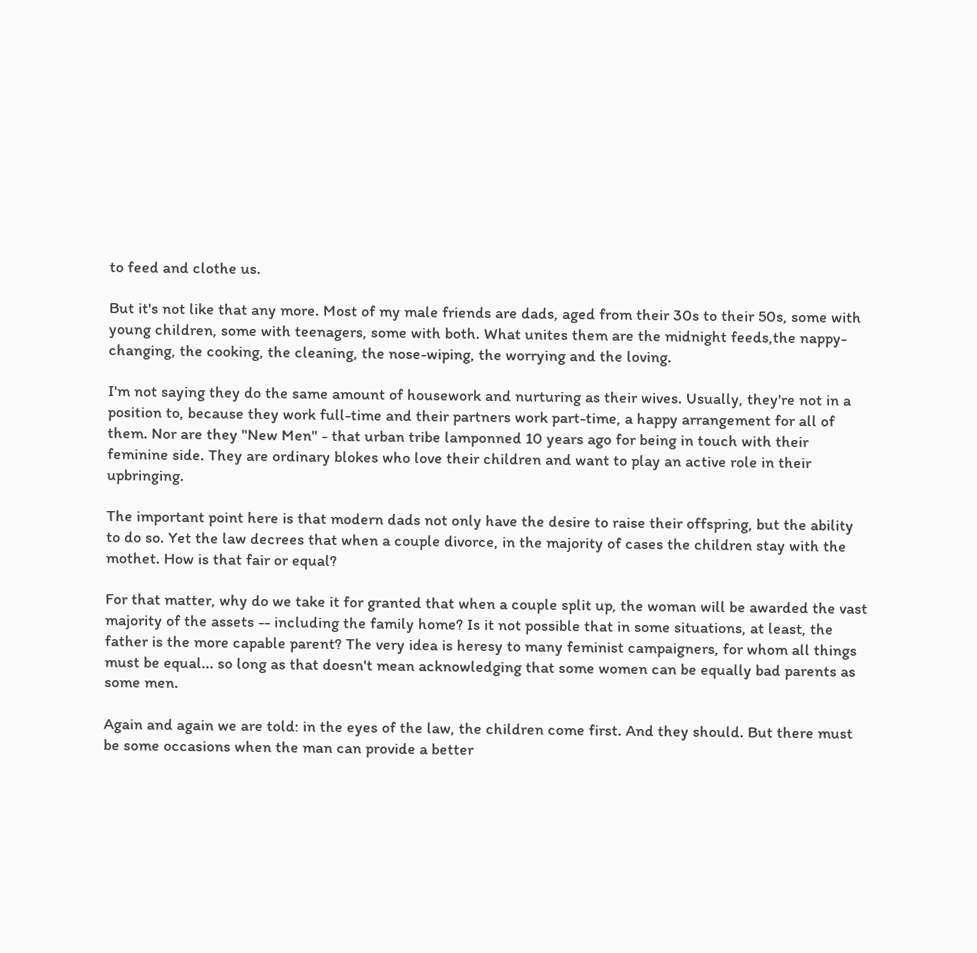to feed and clothe us.

But it's not like that any more. Most of my male friends are dads, aged from their 30s to their 50s, some with young children, some with teenagers, some with both. What unites them are the midnight feeds,the nappy-changing, the cooking, the cleaning, the nose-wiping, the worrying and the loving.

I'm not saying they do the same amount of housework and nurturing as their wives. Usually, they're not in a position to, because they work full-time and their partners work part-time, a happy arrangement for all of them. Nor are they "New Men" - that urban tribe lamponned 10 years ago for being in touch with their feminine side. They are ordinary blokes who love their children and want to play an active role in their upbringing.

The important point here is that modern dads not only have the desire to raise their offspring, but the ability to do so. Yet the law decrees that when a couple divorce, in the majority of cases the children stay with the mothet. How is that fair or equal?

For that matter, why do we take it for granted that when a couple split up, the woman will be awarded the vast majority of the assets -- including the family home? Is it not possible that in some situations, at least, the father is the more capable parent? The very idea is heresy to many feminist campaigners, for whom all things must be equal... so long as that doesn't mean acknowledging that some women can be equally bad parents as some men.

Again and again we are told: in the eyes of the law, the children come first. And they should. But there must be some occasions when the man can provide a better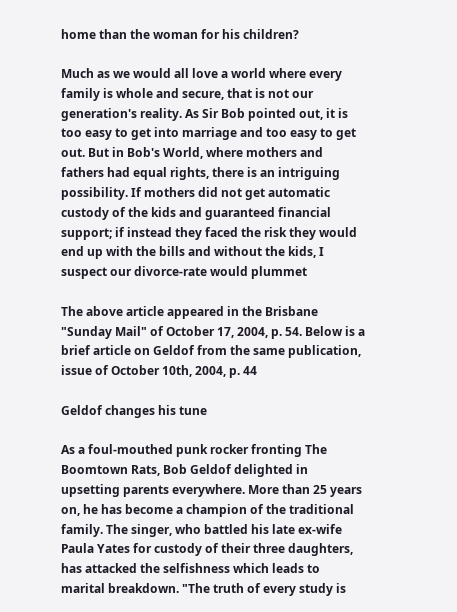home than the woman for his children?

Much as we would all love a world where every family is whole and secure, that is not our generation's reality. As Sir Bob pointed out, it is too easy to get into marriage and too easy to get out. But in Bob's World, where mothers and fathers had equal rights, there is an intriguing possibility. If mothers did not get automatic custody of the kids and guaranteed financial support; if instead they faced the risk they would end up with the bills and without the kids, I suspect our divorce-rate would plummet

The above article appeared in the Brisbane "Sunday Mail" of October 17, 2004, p. 54. Below is a brief article on Geldof from the same publication, issue of October 10th, 2004, p. 44

Geldof changes his tune

As a foul-mouthed punk rocker fronting The Boomtown Rats, Bob Geldof delighted in upsetting parents everywhere. More than 25 years on, he has become a champion of the traditional family. The singer, who battled his late ex-wife Paula Yates for custody of their three daughters, has attacked the selfishness which leads to marital breakdown. "The truth of every study is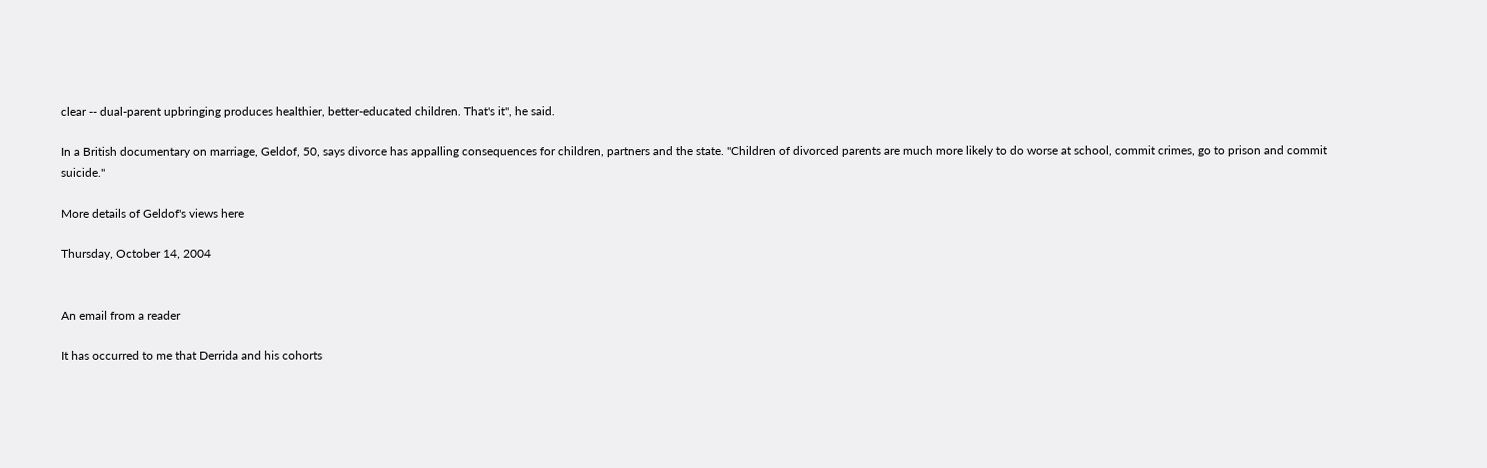clear -- dual-parent upbringing produces healthier, better-educated children. That's it", he said.

In a British documentary on marriage, Geldof, 50, says divorce has appalling consequences for children, partners and the state. "Children of divorced parents are much more likely to do worse at school, commit crimes, go to prison and commit suicide.''

More details of Geldof's views here

Thursday, October 14, 2004


An email from a reader

It has occurred to me that Derrida and his cohorts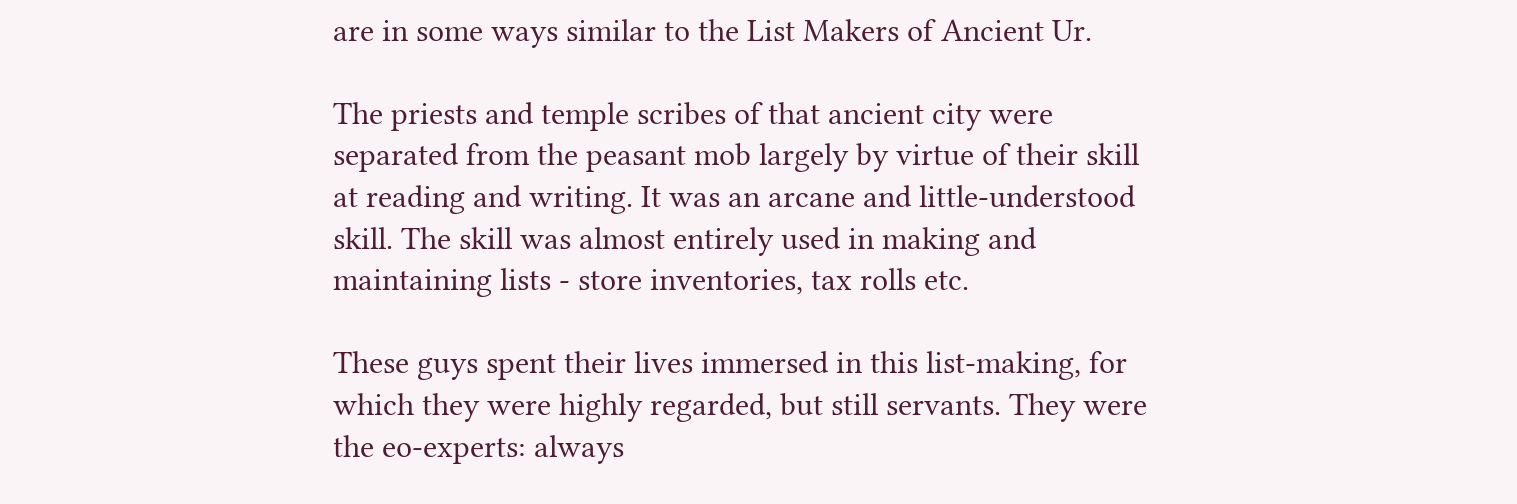are in some ways similar to the List Makers of Ancient Ur.

The priests and temple scribes of that ancient city were separated from the peasant mob largely by virtue of their skill at reading and writing. It was an arcane and little-understood skill. The skill was almost entirely used in making and maintaining lists - store inventories, tax rolls etc.

These guys spent their lives immersed in this list-making, for which they were highly regarded, but still servants. They were the eo-experts: always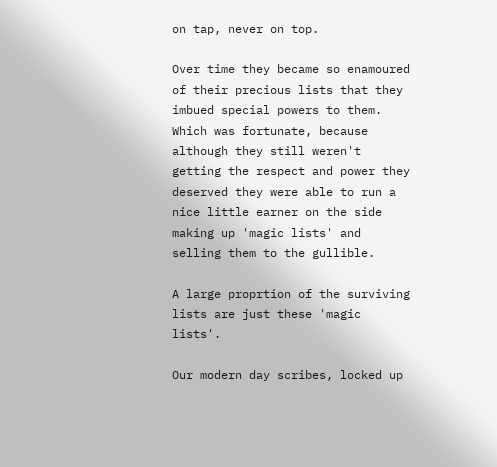on tap, never on top.

Over time they became so enamoured of their precious lists that they imbued special powers to them. Which was fortunate, because although they still weren't getting the respect and power they deserved they were able to run a nice little earner on the side making up 'magic lists' and selling them to the gullible.

A large proprtion of the surviving lists are just these 'magic lists'.

Our modern day scribes, locked up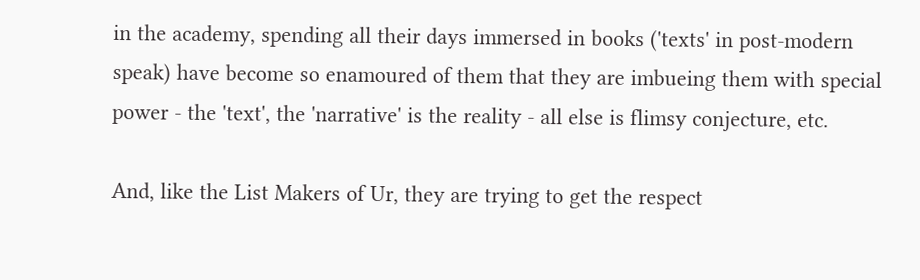in the academy, spending all their days immersed in books ('texts' in post-modern speak) have become so enamoured of them that they are imbueing them with special power - the 'text', the 'narrative' is the reality - all else is flimsy conjecture, etc.

And, like the List Makers of Ur, they are trying to get the respect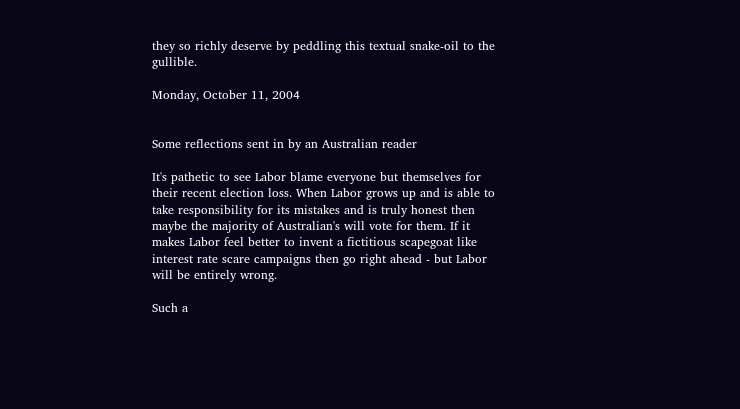they so richly deserve by peddling this textual snake-oil to the gullible.

Monday, October 11, 2004


Some reflections sent in by an Australian reader

It's pathetic to see Labor blame everyone but themselves for their recent election loss. When Labor grows up and is able to take responsibility for its mistakes and is truly honest then maybe the majority of Australian's will vote for them. If it makes Labor feel better to invent a fictitious scapegoat like interest rate scare campaigns then go right ahead - but Labor will be entirely wrong.

Such a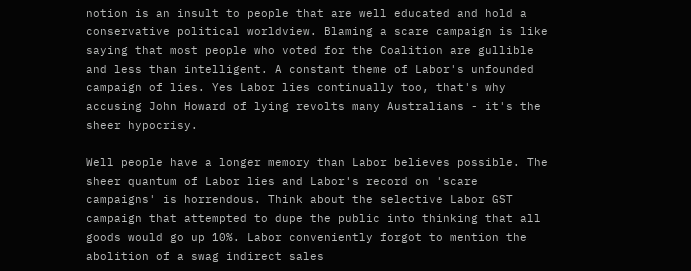notion is an insult to people that are well educated and hold a conservative political worldview. Blaming a scare campaign is like saying that most people who voted for the Coalition are gullible and less than intelligent. A constant theme of Labor's unfounded campaign of lies. Yes Labor lies continually too, that's why accusing John Howard of lying revolts many Australians - it's the sheer hypocrisy.

Well people have a longer memory than Labor believes possible. The sheer quantum of Labor lies and Labor's record on 'scare campaigns' is horrendous. Think about the selective Labor GST campaign that attempted to dupe the public into thinking that all goods would go up 10%. Labor conveniently forgot to mention the abolition of a swag indirect sales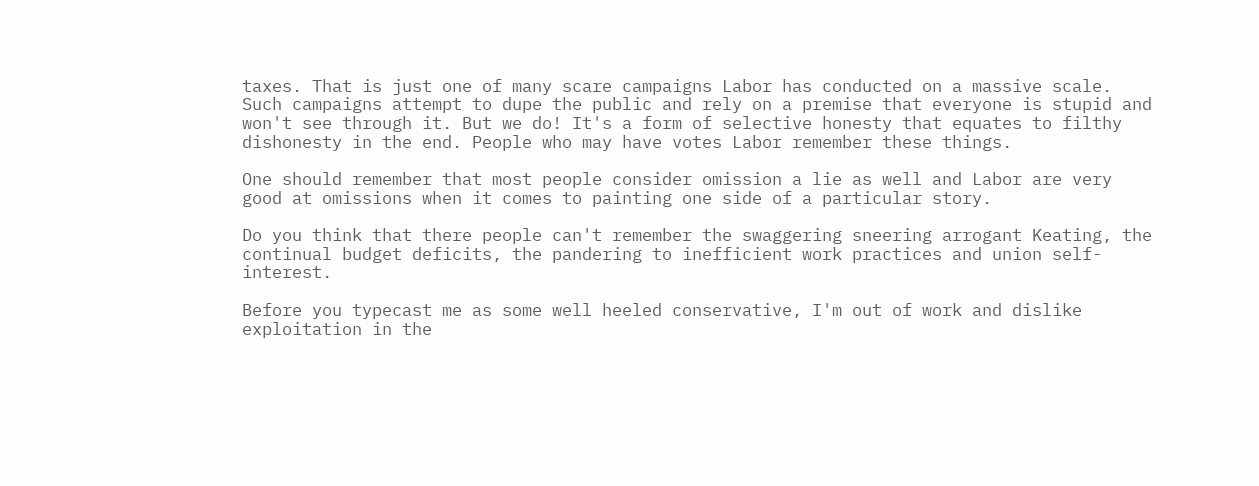taxes. That is just one of many scare campaigns Labor has conducted on a massive scale. Such campaigns attempt to dupe the public and rely on a premise that everyone is stupid and won't see through it. But we do! It's a form of selective honesty that equates to filthy dishonesty in the end. People who may have votes Labor remember these things.

One should remember that most people consider omission a lie as well and Labor are very good at omissions when it comes to painting one side of a particular story.

Do you think that there people can't remember the swaggering sneering arrogant Keating, the continual budget deficits, the pandering to inefficient work practices and union self-interest.

Before you typecast me as some well heeled conservative, I'm out of work and dislike exploitation in the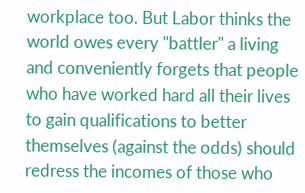workplace too. But Labor thinks the world owes every "battler" a living and conveniently forgets that people who have worked hard all their lives to gain qualifications to better themselves (against the odds) should redress the incomes of those who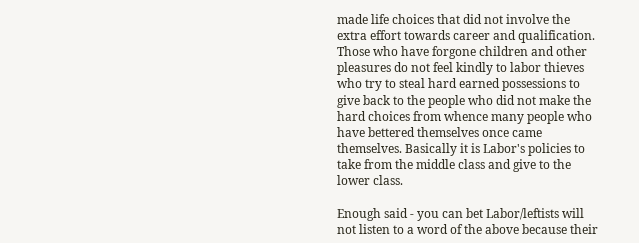made life choices that did not involve the extra effort towards career and qualification. Those who have forgone children and other pleasures do not feel kindly to labor thieves who try to steal hard earned possessions to give back to the people who did not make the hard choices from whence many people who have bettered themselves once came themselves. Basically it is Labor's policies to take from the middle class and give to the lower class.

Enough said - you can bet Labor/leftists will not listen to a word of the above because their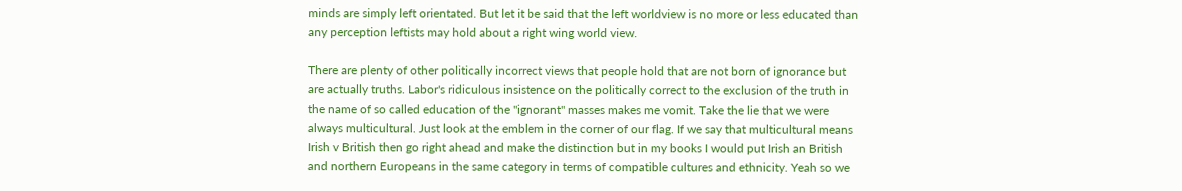minds are simply left orientated. But let it be said that the left worldview is no more or less educated than any perception leftists may hold about a right wing world view.

There are plenty of other politically incorrect views that people hold that are not born of ignorance but are actually truths. Labor's ridiculous insistence on the politically correct to the exclusion of the truth in the name of so called education of the "ignorant" masses makes me vomit. Take the lie that we were always multicultural. Just look at the emblem in the corner of our flag. If we say that multicultural means Irish v British then go right ahead and make the distinction but in my books I would put Irish an British and northern Europeans in the same category in terms of compatible cultures and ethnicity. Yeah so we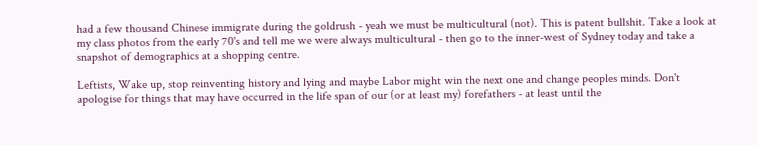had a few thousand Chinese immigrate during the goldrush - yeah we must be multicultural (not). This is patent bullshit. Take a look at my class photos from the early 70's and tell me we were always multicultural - then go to the inner-west of Sydney today and take a snapshot of demographics at a shopping centre.

Leftists, Wake up, stop reinventing history and lying and maybe Labor might win the next one and change peoples minds. Don't apologise for things that may have occurred in the life span of our (or at least my) forefathers - at least until the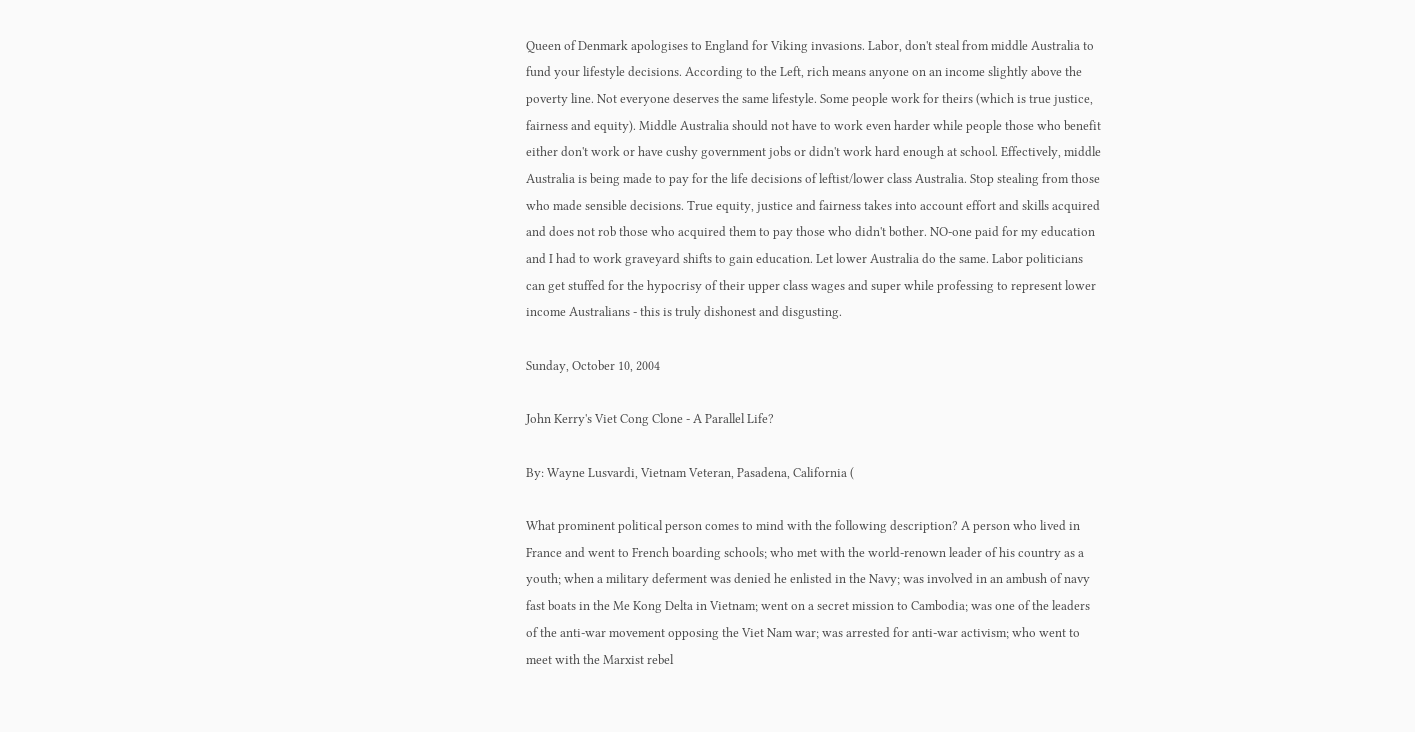Queen of Denmark apologises to England for Viking invasions. Labor, don't steal from middle Australia to fund your lifestyle decisions. According to the Left, rich means anyone on an income slightly above the poverty line. Not everyone deserves the same lifestyle. Some people work for theirs (which is true justice, fairness and equity). Middle Australia should not have to work even harder while people those who benefit either don't work or have cushy government jobs or didn't work hard enough at school. Effectively, middle Australia is being made to pay for the life decisions of leftist/lower class Australia. Stop stealing from those who made sensible decisions. True equity, justice and fairness takes into account effort and skills acquired and does not rob those who acquired them to pay those who didn't bother. NO-one paid for my education and I had to work graveyard shifts to gain education. Let lower Australia do the same. Labor politicians can get stuffed for the hypocrisy of their upper class wages and super while professing to represent lower income Australians - this is truly dishonest and disgusting.

Sunday, October 10, 2004

John Kerry's Viet Cong Clone - A Parallel Life?

By: Wayne Lusvardi, Vietnam Veteran, Pasadena, California (

What prominent political person comes to mind with the following description? A person who lived in France and went to French boarding schools; who met with the world-renown leader of his country as a youth; when a military deferment was denied he enlisted in the Navy; was involved in an ambush of navy fast boats in the Me Kong Delta in Vietnam; went on a secret mission to Cambodia; was one of the leaders of the anti-war movement opposing the Viet Nam war; was arrested for anti-war activism; who went to meet with the Marxist rebel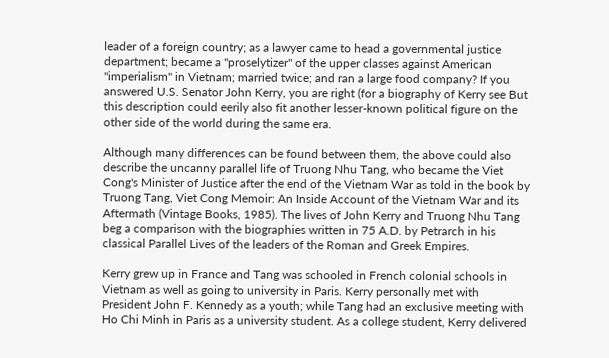leader of a foreign country; as a lawyer came to head a governmental justice department; became a "proselytizer" of the upper classes against American "imperialism" in Vietnam; married twice; and ran a large food company? If you answered U.S. Senator John Kerry, you are right (for a biography of Kerry see But this description could eerily also fit another lesser-known political figure on the other side of the world during the same era.

Although many differences can be found between them, the above could also describe the uncanny parallel life of Truong Nhu Tang, who became the Viet Cong's Minister of Justice after the end of the Vietnam War as told in the book by Truong Tang, Viet Cong Memoir: An Inside Account of the Vietnam War and its Aftermath (Vintage Books, 1985). The lives of John Kerry and Truong Nhu Tang beg a comparison with the biographies written in 75 A.D. by Petrarch in his classical Parallel Lives of the leaders of the Roman and Greek Empires.

Kerry grew up in France and Tang was schooled in French colonial schools in Vietnam as well as going to university in Paris. Kerry personally met with President John F. Kennedy as a youth; while Tang had an exclusive meeting with Ho Chi Minh in Paris as a university student. As a college student, Kerry delivered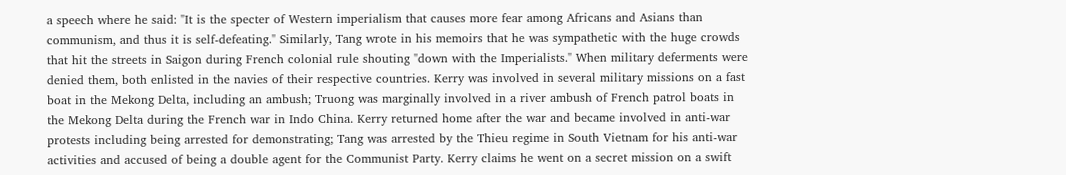a speech where he said: "It is the specter of Western imperialism that causes more fear among Africans and Asians than communism, and thus it is self-defeating." Similarly, Tang wrote in his memoirs that he was sympathetic with the huge crowds that hit the streets in Saigon during French colonial rule shouting "down with the Imperialists." When military deferments were denied them, both enlisted in the navies of their respective countries. Kerry was involved in several military missions on a fast boat in the Mekong Delta, including an ambush; Truong was marginally involved in a river ambush of French patrol boats in the Mekong Delta during the French war in Indo China. Kerry returned home after the war and became involved in anti-war protests including being arrested for demonstrating; Tang was arrested by the Thieu regime in South Vietnam for his anti-war activities and accused of being a double agent for the Communist Party. Kerry claims he went on a secret mission on a swift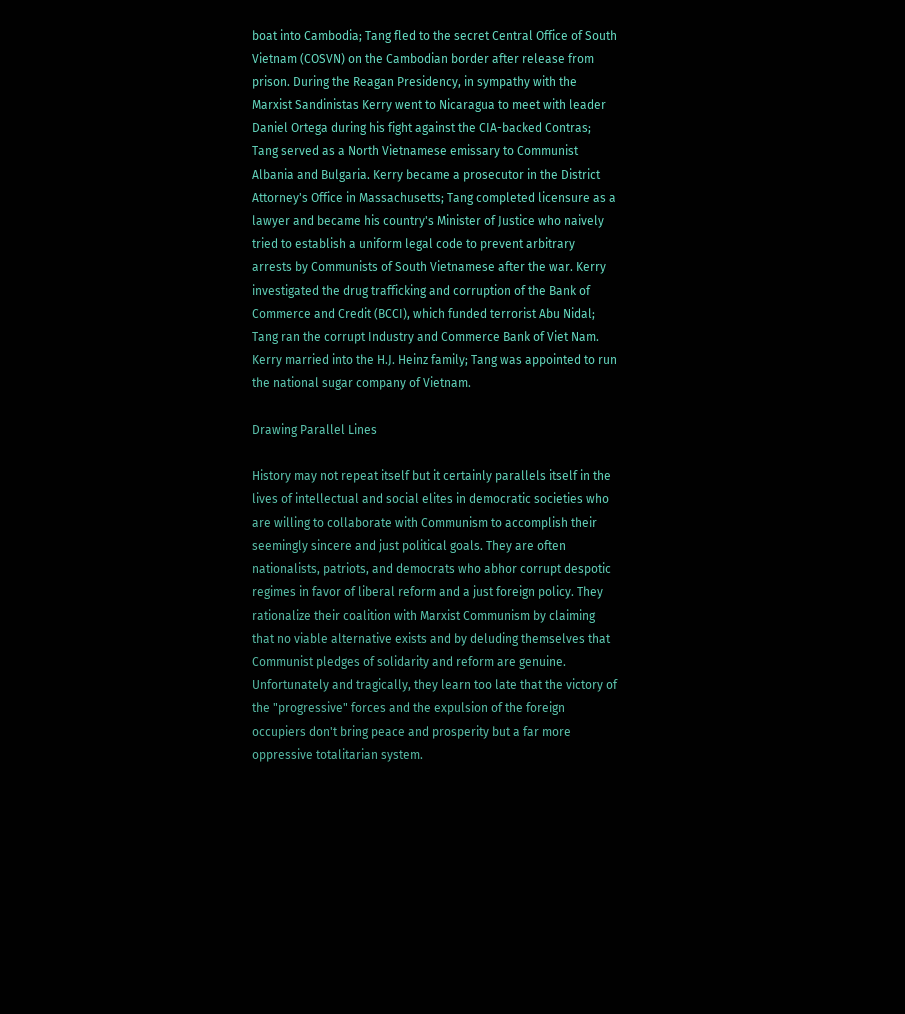boat into Cambodia; Tang fled to the secret Central Office of South Vietnam (COSVN) on the Cambodian border after release from prison. During the Reagan Presidency, in sympathy with the Marxist Sandinistas Kerry went to Nicaragua to meet with leader Daniel Ortega during his fight against the CIA-backed Contras; Tang served as a North Vietnamese emissary to Communist Albania and Bulgaria. Kerry became a prosecutor in the District Attorney's Office in Massachusetts; Tang completed licensure as a lawyer and became his country's Minister of Justice who naively tried to establish a uniform legal code to prevent arbitrary arrests by Communists of South Vietnamese after the war. Kerry investigated the drug trafficking and corruption of the Bank of Commerce and Credit (BCCI), which funded terrorist Abu Nidal; Tang ran the corrupt Industry and Commerce Bank of Viet Nam. Kerry married into the H.J. Heinz family; Tang was appointed to run the national sugar company of Vietnam.

Drawing Parallel Lines

History may not repeat itself but it certainly parallels itself in the lives of intellectual and social elites in democratic societies who are willing to collaborate with Communism to accomplish their seemingly sincere and just political goals. They are often nationalists, patriots, and democrats who abhor corrupt despotic regimes in favor of liberal reform and a just foreign policy. They rationalize their coalition with Marxist Communism by claiming that no viable alternative exists and by deluding themselves that Communist pledges of solidarity and reform are genuine. Unfortunately and tragically, they learn too late that the victory of the "progressive" forces and the expulsion of the foreign occupiers don't bring peace and prosperity but a far more oppressive totalitarian system.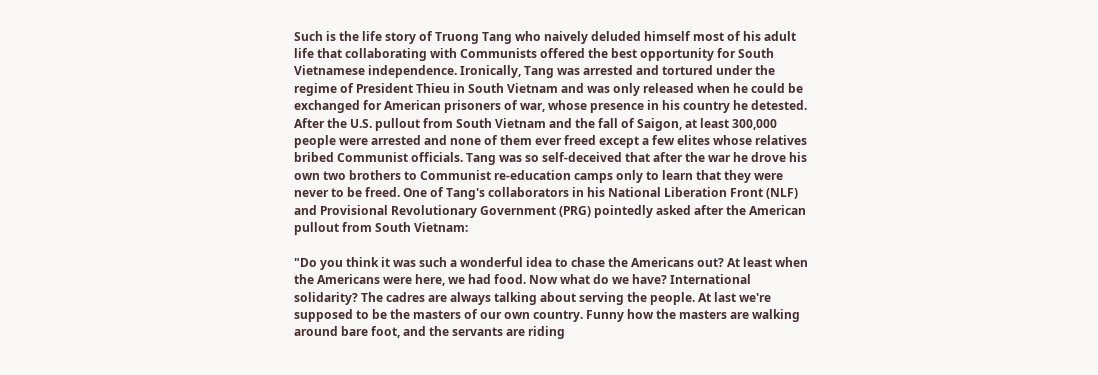Such is the life story of Truong Tang who naively deluded himself most of his adult life that collaborating with Communists offered the best opportunity for South Vietnamese independence. Ironically, Tang was arrested and tortured under the regime of President Thieu in South Vietnam and was only released when he could be exchanged for American prisoners of war, whose presence in his country he detested. After the U.S. pullout from South Vietnam and the fall of Saigon, at least 300,000 people were arrested and none of them ever freed except a few elites whose relatives bribed Communist officials. Tang was so self-deceived that after the war he drove his own two brothers to Communist re-education camps only to learn that they were never to be freed. One of Tang's collaborators in his National Liberation Front (NLF) and Provisional Revolutionary Government (PRG) pointedly asked after the American pullout from South Vietnam:

"Do you think it was such a wonderful idea to chase the Americans out? At least when the Americans were here, we had food. Now what do we have? International solidarity? The cadres are always talking about serving the people. At last we're supposed to be the masters of our own country. Funny how the masters are walking around bare foot, and the servants are riding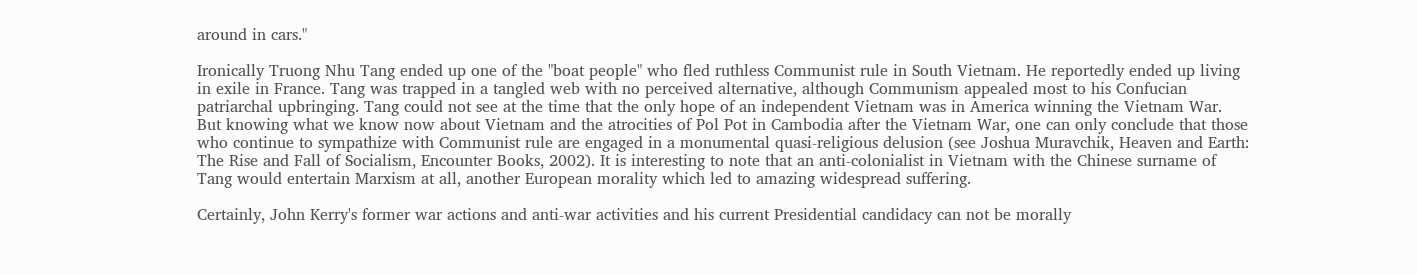around in cars."

Ironically Truong Nhu Tang ended up one of the "boat people" who fled ruthless Communist rule in South Vietnam. He reportedly ended up living in exile in France. Tang was trapped in a tangled web with no perceived alternative, although Communism appealed most to his Confucian patriarchal upbringing. Tang could not see at the time that the only hope of an independent Vietnam was in America winning the Vietnam War. But knowing what we know now about Vietnam and the atrocities of Pol Pot in Cambodia after the Vietnam War, one can only conclude that those who continue to sympathize with Communist rule are engaged in a monumental quasi-religious delusion (see Joshua Muravchik, Heaven and Earth: The Rise and Fall of Socialism, Encounter Books, 2002). It is interesting to note that an anti-colonialist in Vietnam with the Chinese surname of Tang would entertain Marxism at all, another European morality which led to amazing widespread suffering.

Certainly, John Kerry's former war actions and anti-war activities and his current Presidential candidacy can not be morally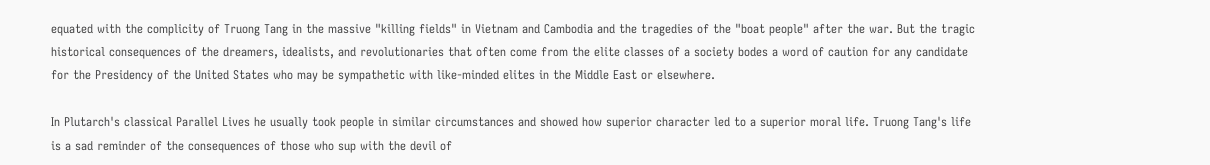equated with the complicity of Truong Tang in the massive "killing fields" in Vietnam and Cambodia and the tragedies of the "boat people" after the war. But the tragic historical consequences of the dreamers, idealists, and revolutionaries that often come from the elite classes of a society bodes a word of caution for any candidate for the Presidency of the United States who may be sympathetic with like-minded elites in the Middle East or elsewhere.

In Plutarch's classical Parallel Lives he usually took people in similar circumstances and showed how superior character led to a superior moral life. Truong Tang's life is a sad reminder of the consequences of those who sup with the devil of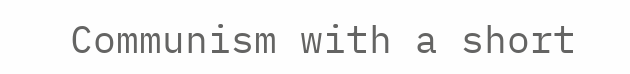Communism with a short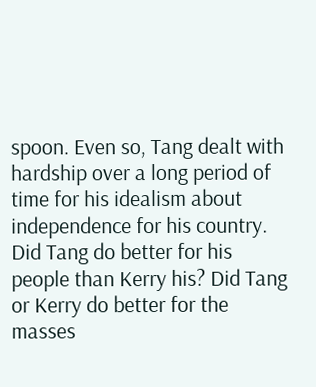spoon. Even so, Tang dealt with hardship over a long period of time for his idealism about independence for his country. Did Tang do better for his people than Kerry his? Did Tang or Kerry do better for the masses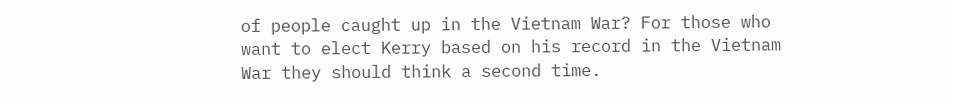of people caught up in the Vietnam War? For those who want to elect Kerry based on his record in the Vietnam War they should think a second time.